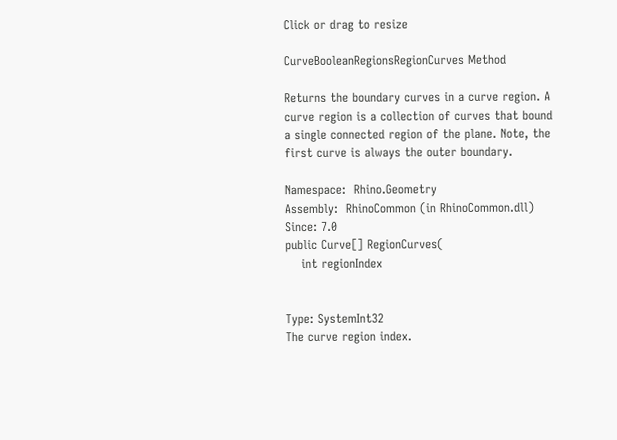Click or drag to resize

CurveBooleanRegionsRegionCurves Method

Returns the boundary curves in a curve region. A curve region is a collection of curves that bound a single connected region of the plane. Note, the first curve is always the outer boundary.

Namespace:  Rhino.Geometry
Assembly:  RhinoCommon (in RhinoCommon.dll)
Since: 7.0
public Curve[] RegionCurves(
    int regionIndex


Type: SystemInt32
The curve region index.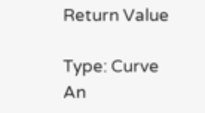Return Value

Type: Curve
An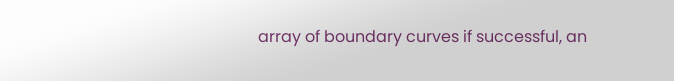array of boundary curves if successful, an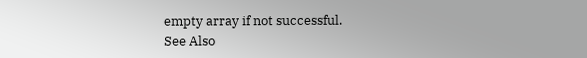empty array if not successful.
See Also